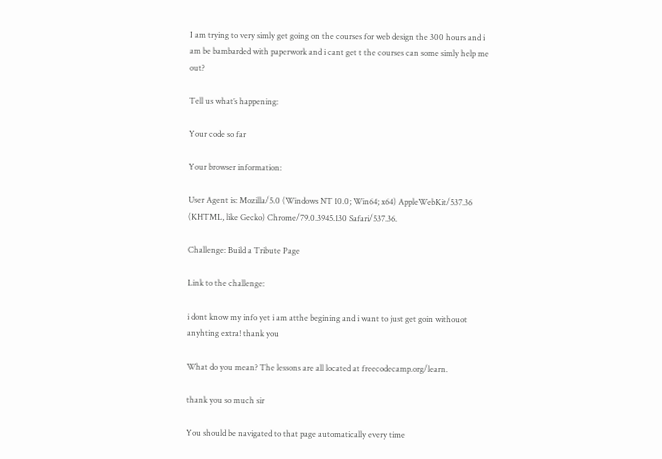I am trying to very simly get going on the courses for web design the 300 hours and i am be bambarded with paperwork and i cant get t the courses can some simly help me out?

Tell us what’s happening:

Your code so far

Your browser information:

User Agent is: Mozilla/5.0 (Windows NT 10.0; Win64; x64) AppleWebKit/537.36 (KHTML, like Gecko) Chrome/79.0.3945.130 Safari/537.36.

Challenge: Build a Tribute Page

Link to the challenge:

i dont know my info yet i am atthe begining and i want to just get goin withouot anyhting extra! thank you

What do you mean? The lessons are all located at freecodecamp.org/learn.

thank you so much sir

You should be navigated to that page automatically every time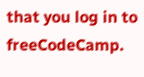that you log in to freeCodeCamp.